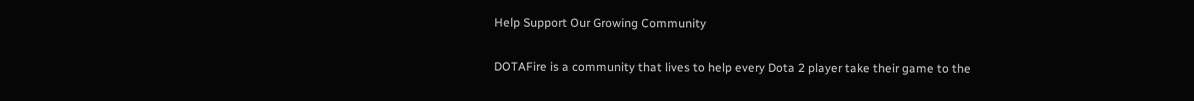Help Support Our Growing Community

DOTAFire is a community that lives to help every Dota 2 player take their game to the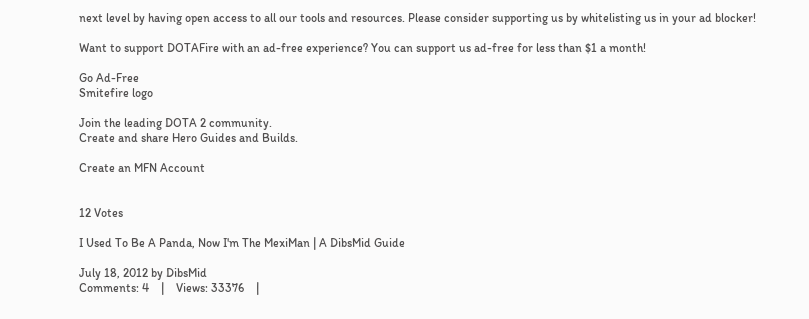next level by having open access to all our tools and resources. Please consider supporting us by whitelisting us in your ad blocker!

Want to support DOTAFire with an ad-free experience? You can support us ad-free for less than $1 a month!

Go Ad-Free
Smitefire logo

Join the leading DOTA 2 community.
Create and share Hero Guides and Builds.

Create an MFN Account


12 Votes

I Used To Be A Panda, Now I'm The MexiMan | A DibsMid Guide

July 18, 2012 by DibsMid
Comments: 4    |    Views: 33376    |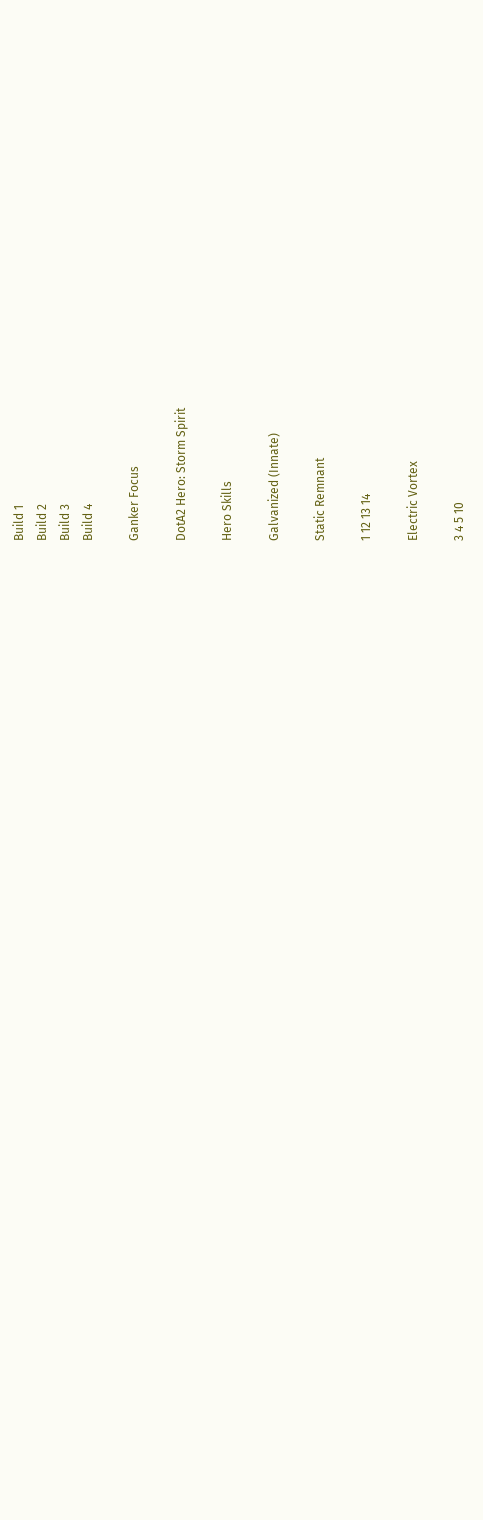Build 1
Build 2
Build 3
Build 4

Ganker Focus

DotA2 Hero: Storm Spirit

Hero Skills

Galvanized (Innate)

Static Remnant

1 12 13 14

Electric Vortex

3 4 5 10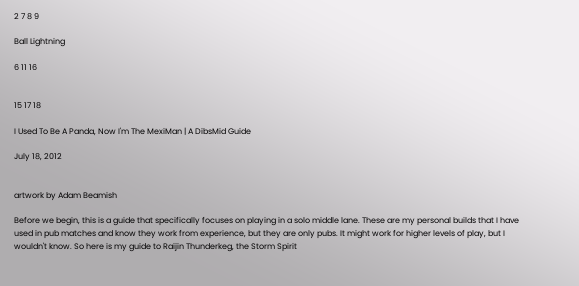2 7 8 9

Ball Lightning

6 11 16


15 17 18

I Used To Be A Panda, Now I'm The MexiMan | A DibsMid Guide

July 18, 2012


artwork by Adam Beamish

Before we begin, this is a guide that specifically focuses on playing in a solo middle lane. These are my personal builds that I have used in pub matches and know they work from experience, but they are only pubs. It might work for higher levels of play, but I wouldn't know. So here is my guide to Raijin Thunderkeg, the Storm Spirit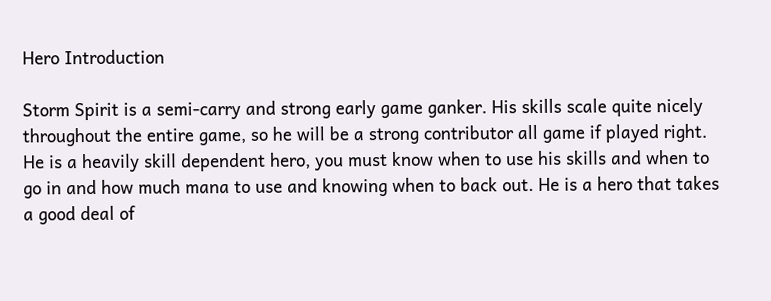Hero Introduction

Storm Spirit is a semi-carry and strong early game ganker. His skills scale quite nicely throughout the entire game, so he will be a strong contributor all game if played right. He is a heavily skill dependent hero, you must know when to use his skills and when to go in and how much mana to use and knowing when to back out. He is a hero that takes a good deal of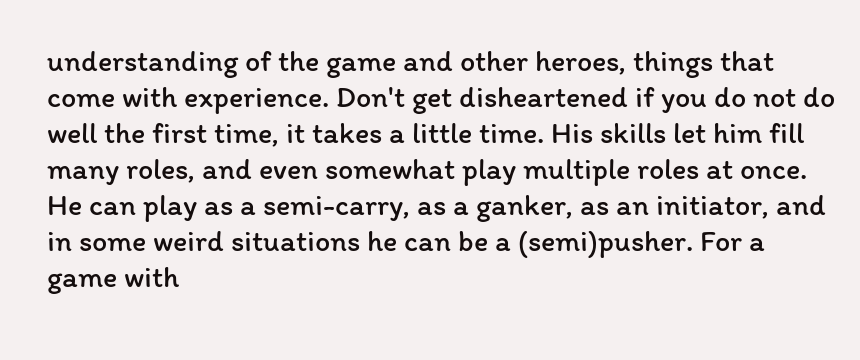understanding of the game and other heroes, things that come with experience. Don't get disheartened if you do not do well the first time, it takes a little time. His skills let him fill many roles, and even somewhat play multiple roles at once. He can play as a semi-carry, as a ganker, as an initiator, and in some weird situations he can be a (semi)pusher. For a game with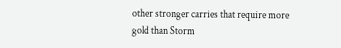other stronger carries that require more gold than Storm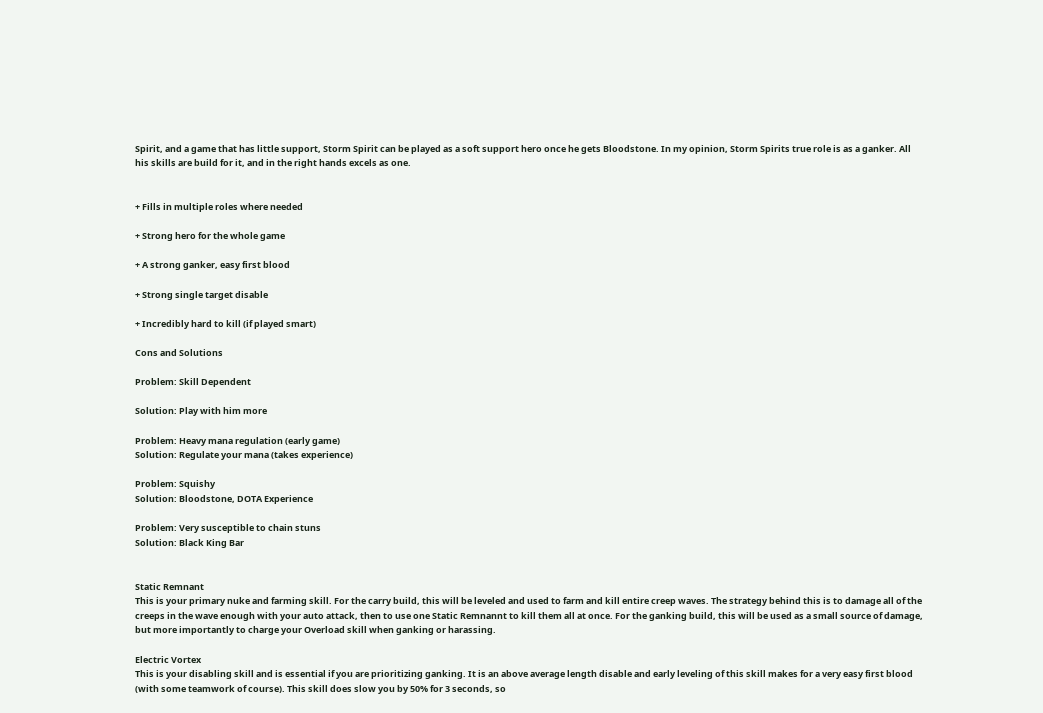Spirit, and a game that has little support, Storm Spirit can be played as a soft support hero once he gets Bloodstone. In my opinion, Storm Spirits true role is as a ganker. All his skills are build for it, and in the right hands excels as one.


+ Fills in multiple roles where needed

+ Strong hero for the whole game

+ A strong ganker, easy first blood

+ Strong single target disable

+ Incredibly hard to kill (if played smart)

Cons and Solutions

Problem: Skill Dependent

Solution: Play with him more

Problem: Heavy mana regulation (early game)
Solution: Regulate your mana (takes experience)

Problem: Squishy
Solution: Bloodstone, DOTA Experience

Problem: Very susceptible to chain stuns
Solution: Black King Bar


Static Remnant
This is your primary nuke and farming skill. For the carry build, this will be leveled and used to farm and kill entire creep waves. The strategy behind this is to damage all of the creeps in the wave enough with your auto attack, then to use one Static Remnannt to kill them all at once. For the ganking build, this will be used as a small source of damage, but more importantly to charge your Overload skill when ganking or harassing.

Electric Vortex
This is your disabling skill and is essential if you are prioritizing ganking. It is an above average length disable and early leveling of this skill makes for a very easy first blood (with some teamwork of course). This skill does slow you by 50% for 3 seconds, so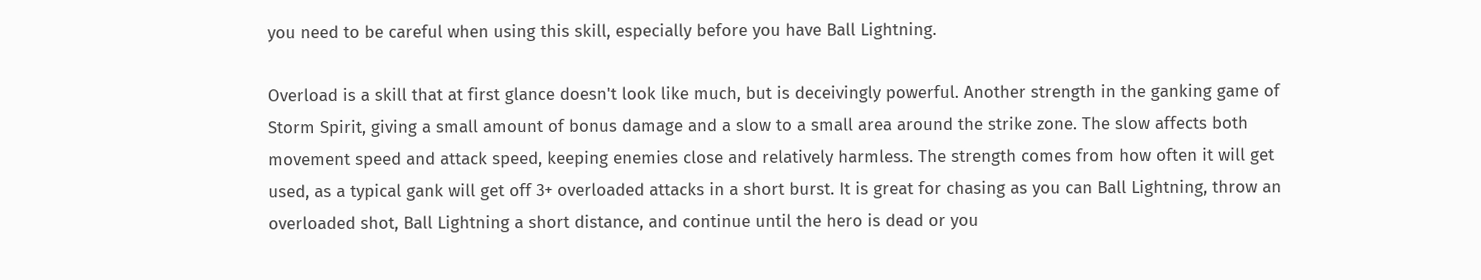you need to be careful when using this skill, especially before you have Ball Lightning.

Overload is a skill that at first glance doesn't look like much, but is deceivingly powerful. Another strength in the ganking game of Storm Spirit, giving a small amount of bonus damage and a slow to a small area around the strike zone. The slow affects both movement speed and attack speed, keeping enemies close and relatively harmless. The strength comes from how often it will get used, as a typical gank will get off 3+ overloaded attacks in a short burst. It is great for chasing as you can Ball Lightning, throw an overloaded shot, Ball Lightning a short distance, and continue until the hero is dead or you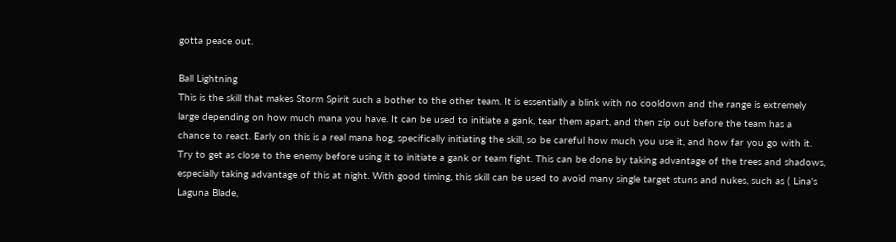gotta peace out.

Ball Lightning
This is the skill that makes Storm Spirit such a bother to the other team. It is essentially a blink with no cooldown and the range is extremely large depending on how much mana you have. It can be used to initiate a gank, tear them apart, and then zip out before the team has a chance to react. Early on this is a real mana hog, specifically initiating the skill, so be careful how much you use it, and how far you go with it. Try to get as close to the enemy before using it to initiate a gank or team fight. This can be done by taking advantage of the trees and shadows, especially taking advantage of this at night. With good timing, this skill can be used to avoid many single target stuns and nukes, such as ( Lina's Laguna Blade,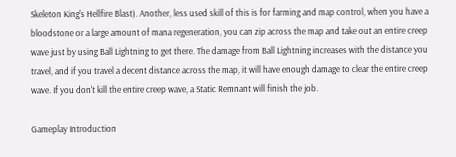Skeleton King's Hellfire Blast). Another, less used skill of this is for farming and map control, when you have a bloodstone or a large amount of mana regeneration, you can zip across the map and take out an entire creep wave just by using Ball Lightning to get there. The damage from Ball Lightning increases with the distance you travel, and if you travel a decent distance across the map, it will have enough damage to clear the entire creep wave. If you don't kill the entire creep wave, a Static Remnant will finish the job.

Gameplay Introduction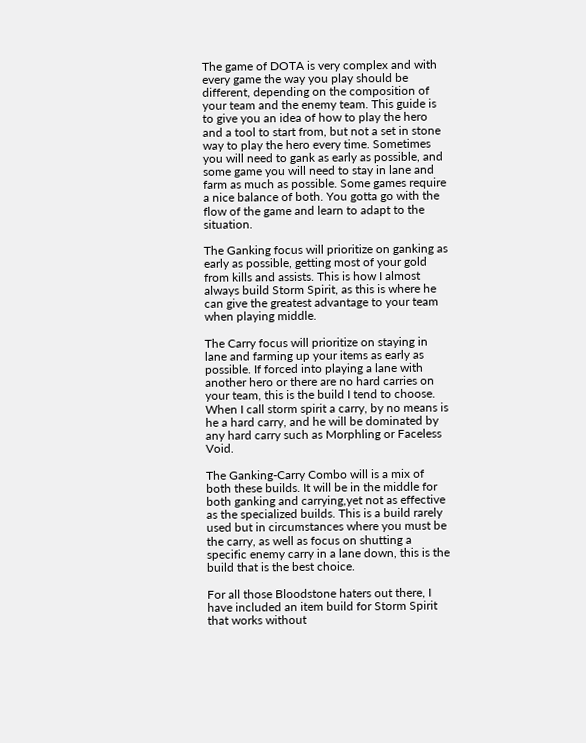The game of DOTA is very complex and with every game the way you play should be different, depending on the composition of your team and the enemy team. This guide is to give you an idea of how to play the hero and a tool to start from, but not a set in stone way to play the hero every time. Sometimes you will need to gank as early as possible, and some game you will need to stay in lane and farm as much as possible. Some games require a nice balance of both. You gotta go with the flow of the game and learn to adapt to the situation.

The Ganking focus will prioritize on ganking as early as possible, getting most of your gold from kills and assists. This is how I almost always build Storm Spirit, as this is where he can give the greatest advantage to your team when playing middle.

The Carry focus will prioritize on staying in lane and farming up your items as early as possible. If forced into playing a lane with another hero or there are no hard carries on your team, this is the build I tend to choose. When I call storm spirit a carry, by no means is he a hard carry, and he will be dominated by any hard carry such as Morphling or Faceless Void.

The Ganking-Carry Combo will is a mix of both these builds. It will be in the middle for both ganking and carrying,yet not as effective as the specialized builds. This is a build rarely used but in circumstances where you must be the carry, as well as focus on shutting a specific enemy carry in a lane down, this is the build that is the best choice.

For all those Bloodstone haters out there, I have included an item build for Storm Spirit that works without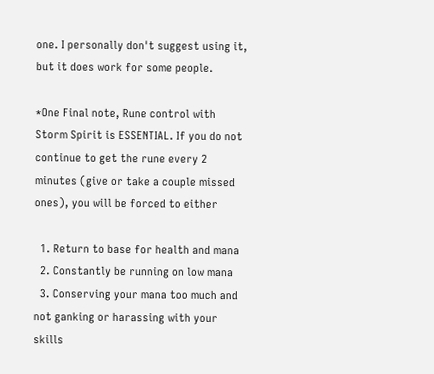one. I personally don't suggest using it, but it does work for some people.

*One Final note, Rune control with Storm Spirit is ESSENTIAL. If you do not continue to get the rune every 2 minutes (give or take a couple missed ones), you will be forced to either

  1. Return to base for health and mana
  2. Constantly be running on low mana
  3. Conserving your mana too much and not ganking or harassing with your skills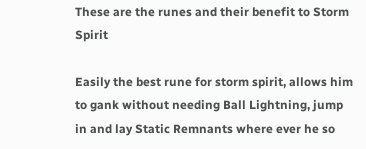These are the runes and their benefit to Storm Spirit

Easily the best rune for storm spirit, allows him to gank without needing Ball Lightning, jump in and lay Static Remnants where ever he so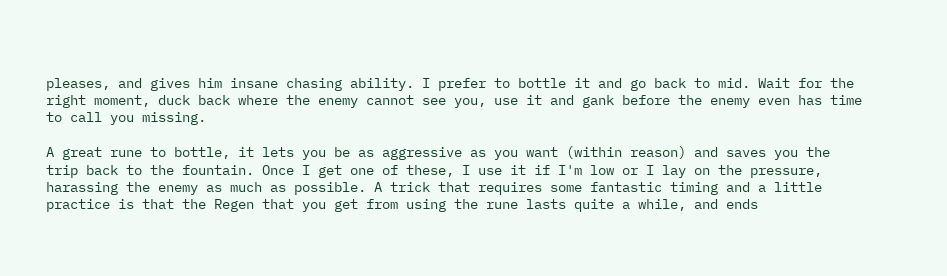pleases, and gives him insane chasing ability. I prefer to bottle it and go back to mid. Wait for the right moment, duck back where the enemy cannot see you, use it and gank before the enemy even has time to call you missing.

A great rune to bottle, it lets you be as aggressive as you want (within reason) and saves you the trip back to the fountain. Once I get one of these, I use it if I'm low or I lay on the pressure, harassing the enemy as much as possible. A trick that requires some fantastic timing and a little practice is that the Regen that you get from using the rune lasts quite a while, and ends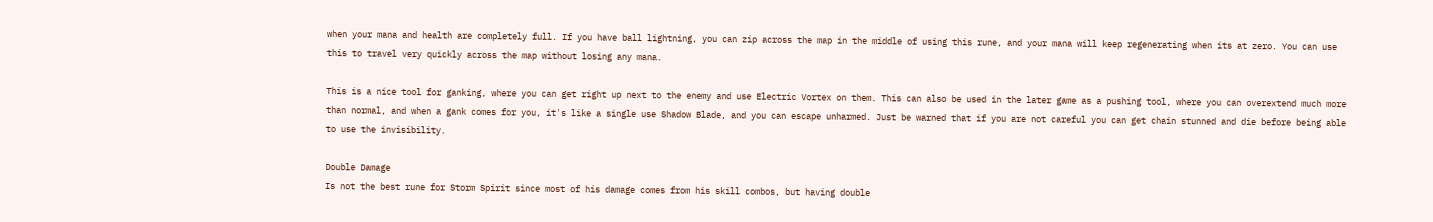when your mana and health are completely full. If you have ball lightning, you can zip across the map in the middle of using this rune, and your mana will keep regenerating when its at zero. You can use this to travel very quickly across the map without losing any mana.

This is a nice tool for ganking, where you can get right up next to the enemy and use Electric Vortex on them. This can also be used in the later game as a pushing tool, where you can overextend much more than normal, and when a gank comes for you, it's like a single use Shadow Blade, and you can escape unharmed. Just be warned that if you are not careful you can get chain stunned and die before being able to use the invisibility.

Double Damage
Is not the best rune for Storm Spirit since most of his damage comes from his skill combos, but having double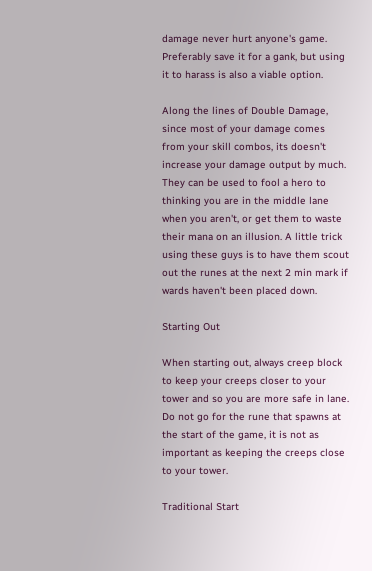damage never hurt anyone's game. Preferably save it for a gank, but using it to harass is also a viable option.

Along the lines of Double Damage, since most of your damage comes from your skill combos, its doesn't increase your damage output by much. They can be used to fool a hero to thinking you are in the middle lane when you aren't, or get them to waste their mana on an illusion. A little trick using these guys is to have them scout out the runes at the next 2 min mark if wards haven't been placed down.

Starting Out

When starting out, always creep block to keep your creeps closer to your tower and so you are more safe in lane. Do not go for the rune that spawns at the start of the game, it is not as important as keeping the creeps close to your tower.

Traditional Start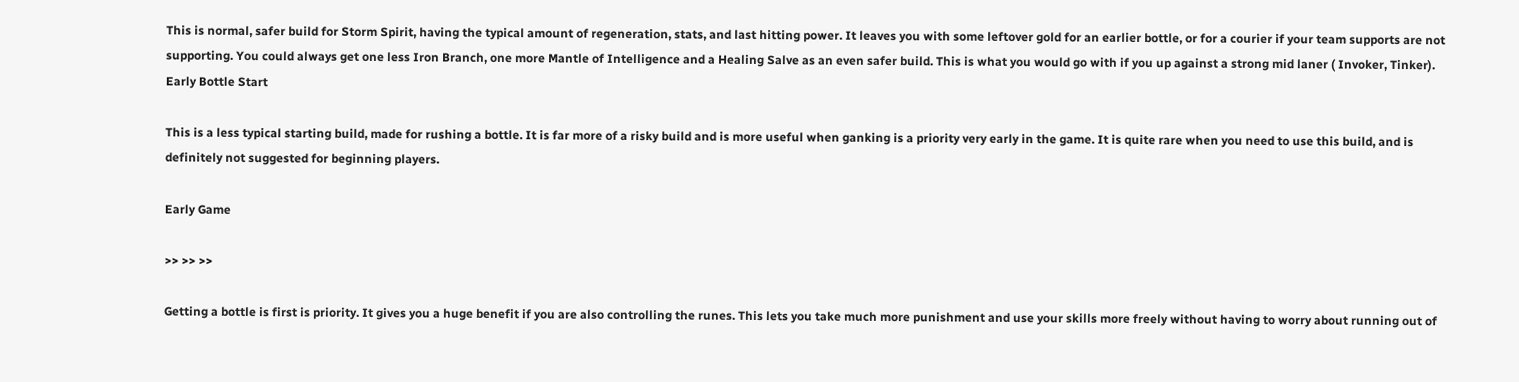This is normal, safer build for Storm Spirit, having the typical amount of regeneration, stats, and last hitting power. It leaves you with some leftover gold for an earlier bottle, or for a courier if your team supports are not supporting. You could always get one less Iron Branch, one more Mantle of Intelligence and a Healing Salve as an even safer build. This is what you would go with if you up against a strong mid laner ( Invoker, Tinker).
Early Bottle Start

This is a less typical starting build, made for rushing a bottle. It is far more of a risky build and is more useful when ganking is a priority very early in the game. It is quite rare when you need to use this build, and is definitely not suggested for beginning players.

Early Game

>> >> >>

Getting a bottle is first is priority. It gives you a huge benefit if you are also controlling the runes. This lets you take much more punishment and use your skills more freely without having to worry about running out of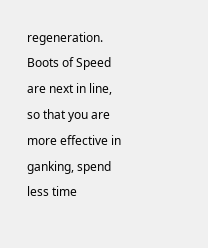regeneration. Boots of Speed are next in line, so that you are more effective in ganking, spend less time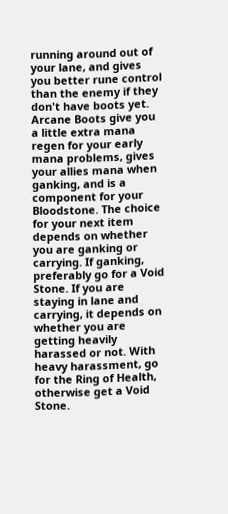running around out of your lane, and gives you better rune control than the enemy if they don't have boots yet. Arcane Boots give you a little extra mana regen for your early mana problems, gives your allies mana when ganking, and is a component for your Bloodstone. The choice for your next item depends on whether you are ganking or carrying. If ganking, preferably go for a Void Stone. If you are staying in lane and carrying, it depends on whether you are getting heavily harassed or not. With heavy harassment, go for the Ring of Health, otherwise get a Void Stone.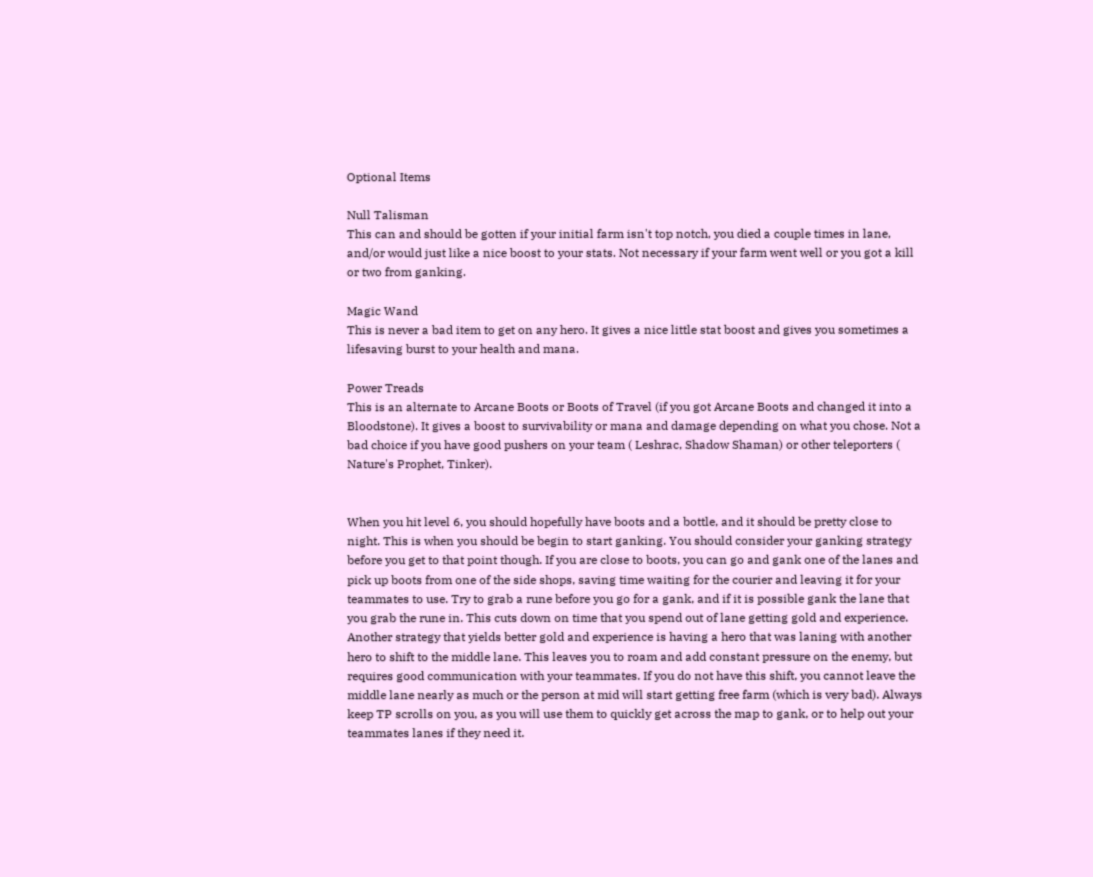Optional Items

Null Talisman
This can and should be gotten if your initial farm isn't top notch, you died a couple times in lane, and/or would just like a nice boost to your stats. Not necessary if your farm went well or you got a kill or two from ganking.

Magic Wand
This is never a bad item to get on any hero. It gives a nice little stat boost and gives you sometimes a lifesaving burst to your health and mana.

Power Treads
This is an alternate to Arcane Boots or Boots of Travel (if you got Arcane Boots and changed it into a Bloodstone). It gives a boost to survivability or mana and damage depending on what you chose. Not a bad choice if you have good pushers on your team ( Leshrac, Shadow Shaman) or other teleporters ( Nature's Prophet, Tinker).


When you hit level 6, you should hopefully have boots and a bottle, and it should be pretty close to night. This is when you should be begin to start ganking. You should consider your ganking strategy before you get to that point though. If you are close to boots, you can go and gank one of the lanes and pick up boots from one of the side shops, saving time waiting for the courier and leaving it for your teammates to use. Try to grab a rune before you go for a gank, and if it is possible gank the lane that you grab the rune in. This cuts down on time that you spend out of lane getting gold and experience. Another strategy that yields better gold and experience is having a hero that was laning with another hero to shift to the middle lane. This leaves you to roam and add constant pressure on the enemy, but requires good communication with your teammates. If you do not have this shift, you cannot leave the middle lane nearly as much or the person at mid will start getting free farm (which is very bad). Always keep TP scrolls on you, as you will use them to quickly get across the map to gank, or to help out your teammates lanes if they need it.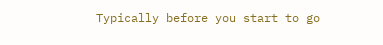Typically before you start to go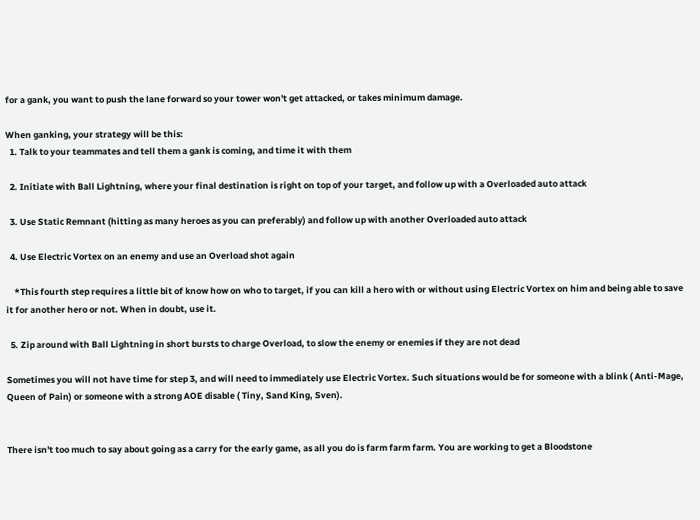for a gank, you want to push the lane forward so your tower won't get attacked, or takes minimum damage.

When ganking, your strategy will be this:
  1. Talk to your teammates and tell them a gank is coming, and time it with them

  2. Initiate with Ball Lightning, where your final destination is right on top of your target, and follow up with a Overloaded auto attack

  3. Use Static Remnant (hitting as many heroes as you can preferably) and follow up with another Overloaded auto attack

  4. Use Electric Vortex on an enemy and use an Overload shot again

    *This fourth step requires a little bit of know how on who to target, if you can kill a hero with or without using Electric Vortex on him and being able to save it for another hero or not. When in doubt, use it.

  5. Zip around with Ball Lightning in short bursts to charge Overload, to slow the enemy or enemies if they are not dead

Sometimes you will not have time for step 3, and will need to immediately use Electric Vortex. Such situations would be for someone with a blink ( Anti-Mage, Queen of Pain) or someone with a strong AOE disable ( Tiny, Sand King, Sven).


There isn't too much to say about going as a carry for the early game, as all you do is farm farm farm. You are working to get a Bloodstone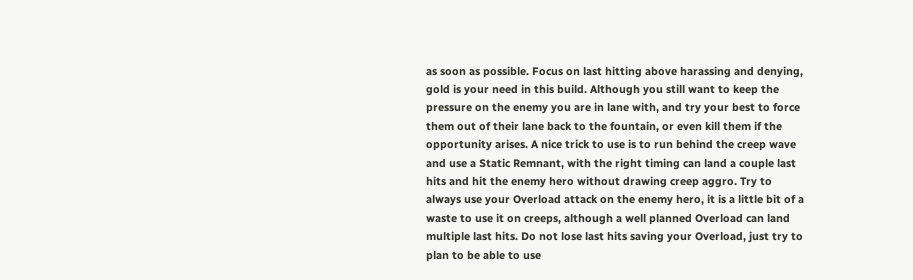as soon as possible. Focus on last hitting above harassing and denying, gold is your need in this build. Although you still want to keep the pressure on the enemy you are in lane with, and try your best to force them out of their lane back to the fountain, or even kill them if the opportunity arises. A nice trick to use is to run behind the creep wave and use a Static Remnant, with the right timing can land a couple last hits and hit the enemy hero without drawing creep aggro. Try to always use your Overload attack on the enemy hero, it is a little bit of a waste to use it on creeps, although a well planned Overload can land multiple last hits. Do not lose last hits saving your Overload, just try to plan to be able to use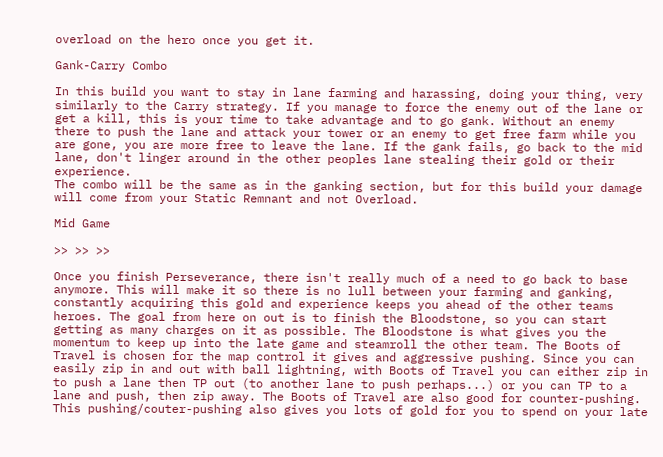overload on the hero once you get it.

Gank-Carry Combo

In this build you want to stay in lane farming and harassing, doing your thing, very similarly to the Carry strategy. If you manage to force the enemy out of the lane or get a kill, this is your time to take advantage and to go gank. Without an enemy there to push the lane and attack your tower or an enemy to get free farm while you are gone, you are more free to leave the lane. If the gank fails, go back to the mid lane, don't linger around in the other peoples lane stealing their gold or their experience.
The combo will be the same as in the ganking section, but for this build your damage will come from your Static Remnant and not Overload.

Mid Game

>> >> >>

Once you finish Perseverance, there isn't really much of a need to go back to base anymore. This will make it so there is no lull between your farming and ganking, constantly acquiring this gold and experience keeps you ahead of the other teams heroes. The goal from here on out is to finish the Bloodstone, so you can start getting as many charges on it as possible. The Bloodstone is what gives you the momentum to keep up into the late game and steamroll the other team. The Boots of Travel is chosen for the map control it gives and aggressive pushing. Since you can easily zip in and out with ball lightning, with Boots of Travel you can either zip in to push a lane then TP out (to another lane to push perhaps...) or you can TP to a lane and push, then zip away. The Boots of Travel are also good for counter-pushing. This pushing/couter-pushing also gives you lots of gold for you to spend on your late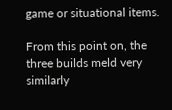game or situational items.

From this point on, the three builds meld very similarly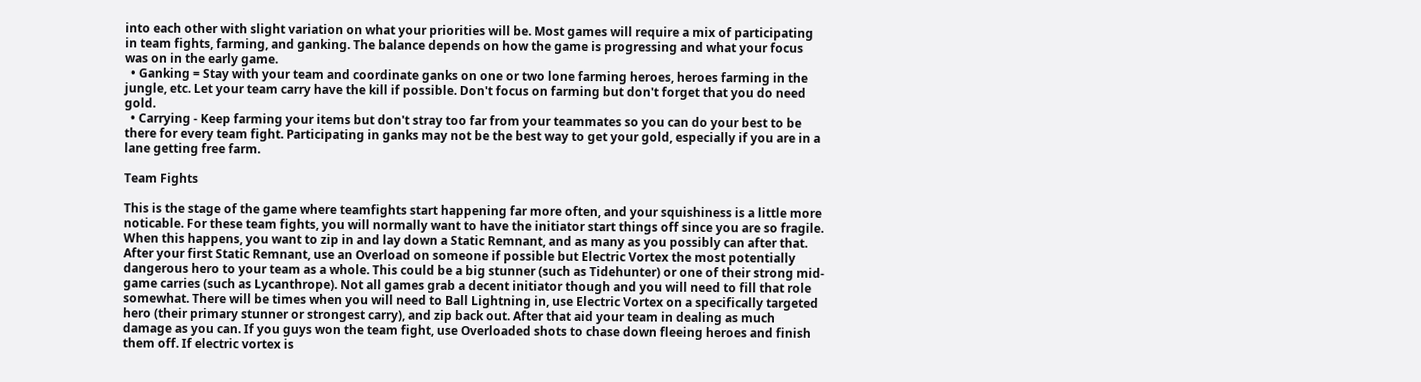into each other with slight variation on what your priorities will be. Most games will require a mix of participating in team fights, farming, and ganking. The balance depends on how the game is progressing and what your focus was on in the early game.
  • Ganking = Stay with your team and coordinate ganks on one or two lone farming heroes, heroes farming in the jungle, etc. Let your team carry have the kill if possible. Don't focus on farming but don't forget that you do need gold.
  • Carrying - Keep farming your items but don't stray too far from your teammates so you can do your best to be there for every team fight. Participating in ganks may not be the best way to get your gold, especially if you are in a lane getting free farm.

Team Fights

This is the stage of the game where teamfights start happening far more often, and your squishiness is a little more noticable. For these team fights, you will normally want to have the initiator start things off since you are so fragile. When this happens, you want to zip in and lay down a Static Remnant, and as many as you possibly can after that. After your first Static Remnant, use an Overload on someone if possible but Electric Vortex the most potentially dangerous hero to your team as a whole. This could be a big stunner (such as Tidehunter) or one of their strong mid-game carries (such as Lycanthrope). Not all games grab a decent initiator though and you will need to fill that role somewhat. There will be times when you will need to Ball Lightning in, use Electric Vortex on a specifically targeted hero (their primary stunner or strongest carry), and zip back out. After that aid your team in dealing as much damage as you can. If you guys won the team fight, use Overloaded shots to chase down fleeing heroes and finish them off. If electric vortex is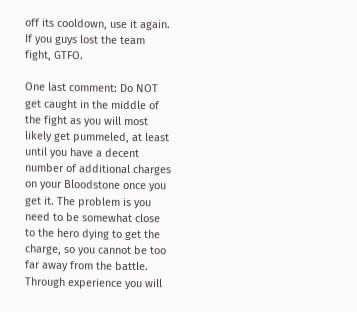off its cooldown, use it again. If you guys lost the team fight, GTFO.

One last comment: Do NOT get caught in the middle of the fight as you will most likely get pummeled, at least until you have a decent number of additional charges on your Bloodstone once you get it. The problem is you need to be somewhat close to the hero dying to get the charge, so you cannot be too far away from the battle. Through experience you will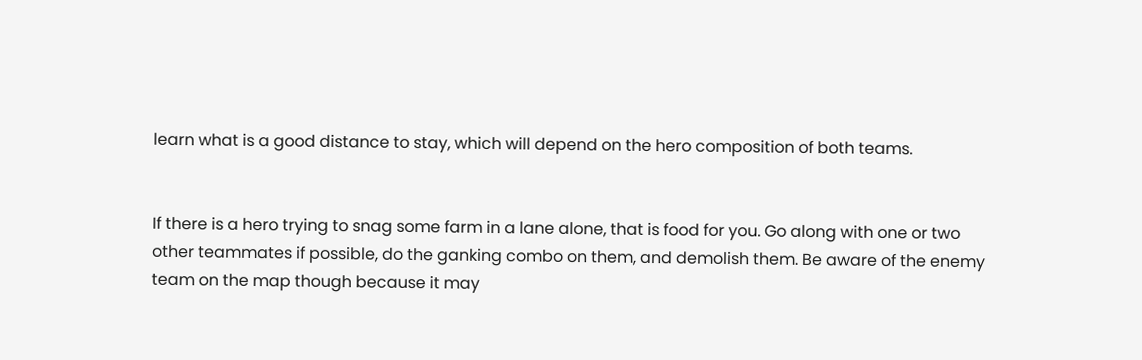learn what is a good distance to stay, which will depend on the hero composition of both teams.


If there is a hero trying to snag some farm in a lane alone, that is food for you. Go along with one or two other teammates if possible, do the ganking combo on them, and demolish them. Be aware of the enemy team on the map though because it may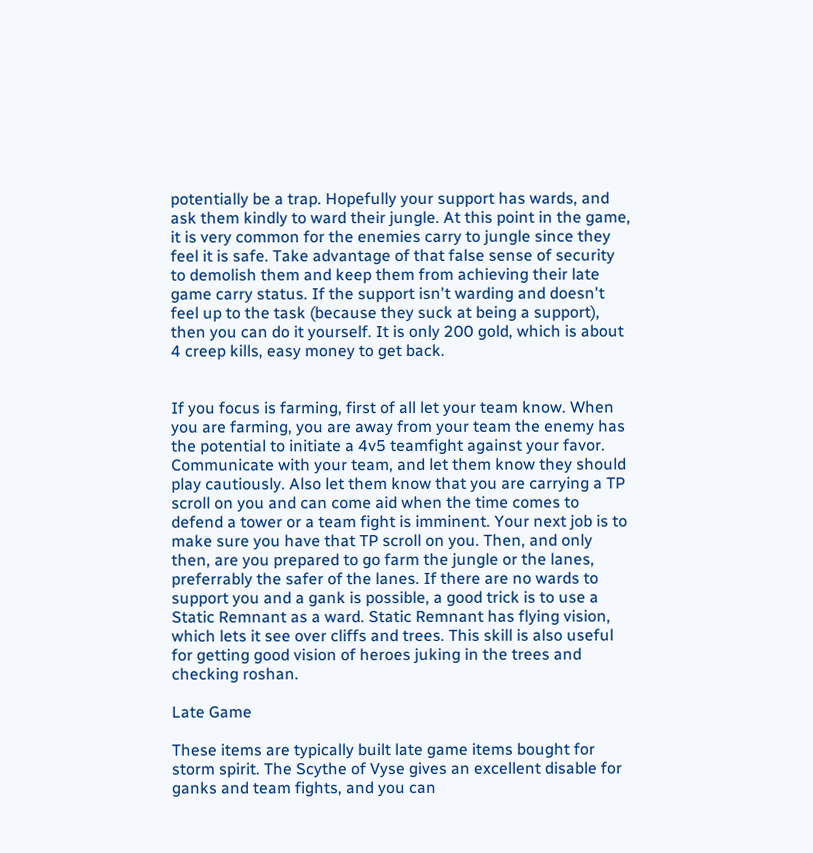potentially be a trap. Hopefully your support has wards, and ask them kindly to ward their jungle. At this point in the game, it is very common for the enemies carry to jungle since they feel it is safe. Take advantage of that false sense of security to demolish them and keep them from achieving their late game carry status. If the support isn't warding and doesn't feel up to the task (because they suck at being a support), then you can do it yourself. It is only 200 gold, which is about 4 creep kills, easy money to get back.


If you focus is farming, first of all let your team know. When you are farming, you are away from your team the enemy has the potential to initiate a 4v5 teamfight against your favor. Communicate with your team, and let them know they should play cautiously. Also let them know that you are carrying a TP scroll on you and can come aid when the time comes to defend a tower or a team fight is imminent. Your next job is to make sure you have that TP scroll on you. Then, and only then, are you prepared to go farm the jungle or the lanes, preferrably the safer of the lanes. If there are no wards to support you and a gank is possible, a good trick is to use a Static Remnant as a ward. Static Remnant has flying vision, which lets it see over cliffs and trees. This skill is also useful for getting good vision of heroes juking in the trees and checking roshan.

Late Game

These items are typically built late game items bought for storm spirit. The Scythe of Vyse gives an excellent disable for ganks and team fights, and you can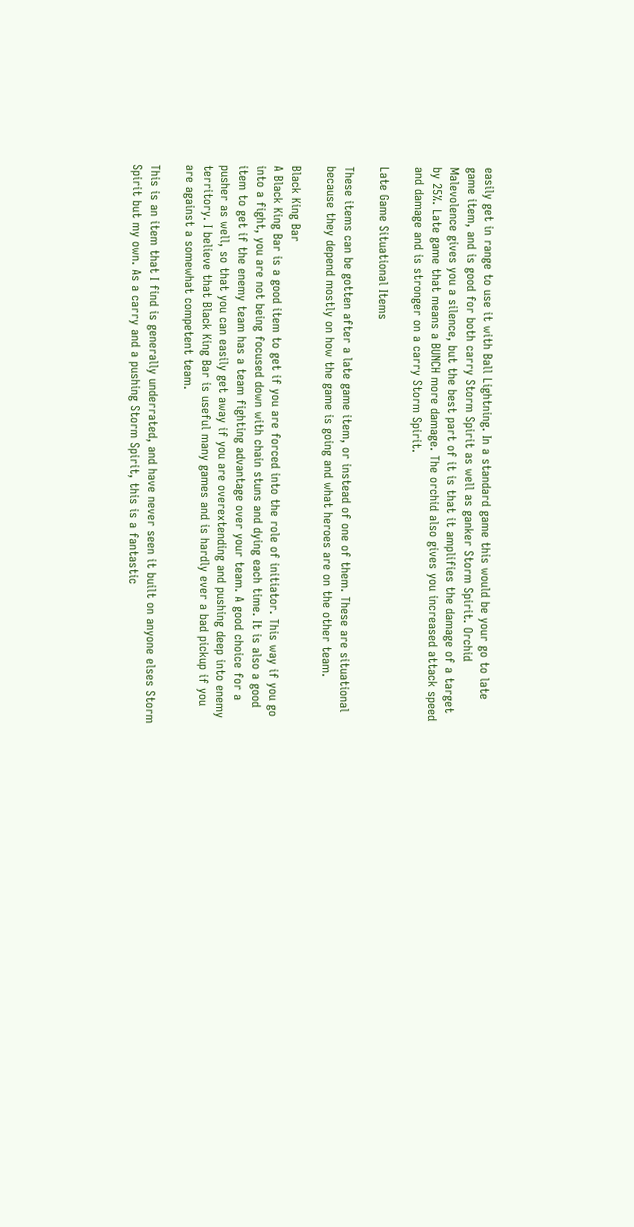easily get in range to use it with Ball Lightning. In a standard game this would be your go to late game item, and is good for both carry Storm Spirit as well as ganker Storm Spirit. Orchid Malevolence gives you a silence, but the best part of it is that it amplifies the damage of a target by 25%. Late game that means a BUNCH more damage. The orchid also gives you increased attack speed and damage and is stronger on a carry Storm Spirit.

Late Game Situational Items

These items can be gotten after a late game item, or instead of one of them. These are situational because they depend mostly on how the game is going and what heroes are on the other team.

Black King Bar
A Black King Bar is a good item to get if you are forced into the role of initiator. This way if you go into a fight, you are not being focused down with chain stuns and dying each time. It is also a good item to get if the enemy team has a team fighting advantage over your team. A good choice for a pusher as well, so that you can easily get away if you are overextending and pushing deep into enemy territory. I believe that Black King Bar is useful many games and is hardly ever a bad pickup if you are against a somewhat competent team.

This is an item that I find is generally underrated, and have never seen it built on anyone elses Storm Spirit but my own. As a carry and a pushing Storm Spirit, this is a fantastic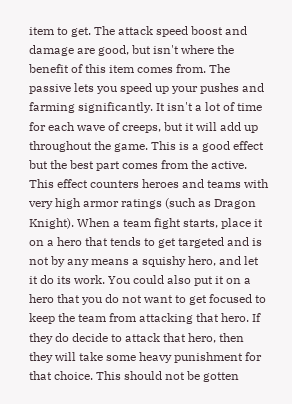item to get. The attack speed boost and damage are good, but isn't where the benefit of this item comes from. The passive lets you speed up your pushes and farming significantly. It isn't a lot of time for each wave of creeps, but it will add up throughout the game. This is a good effect but the best part comes from the active. This effect counters heroes and teams with very high armor ratings (such as Dragon Knight). When a team fight starts, place it on a hero that tends to get targeted and is not by any means a squishy hero, and let it do its work. You could also put it on a hero that you do not want to get focused to keep the team from attacking that hero. If they do decide to attack that hero, then they will take some heavy punishment for that choice. This should not be gotten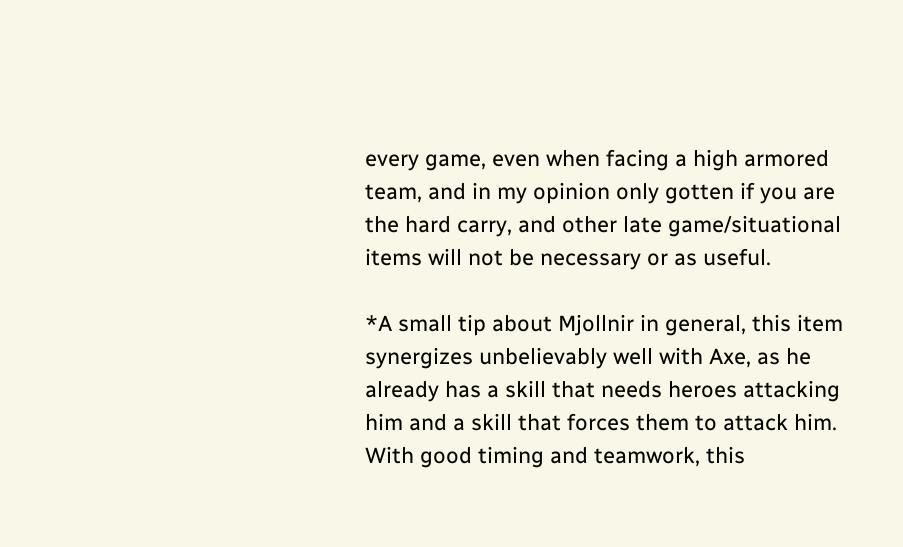every game, even when facing a high armored team, and in my opinion only gotten if you are the hard carry, and other late game/situational items will not be necessary or as useful.

*A small tip about Mjollnir in general, this item synergizes unbelievably well with Axe, as he already has a skill that needs heroes attacking him and a skill that forces them to attack him. With good timing and teamwork, this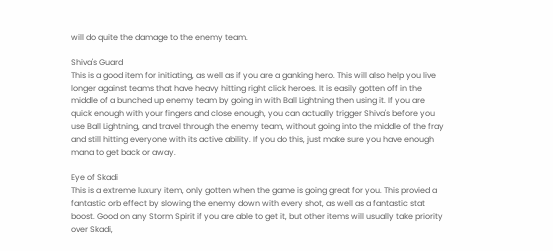will do quite the damage to the enemy team.

Shiva's Guard
This is a good item for initiating, as well as if you are a ganking hero. This will also help you live longer against teams that have heavy hitting right click heroes. It is easily gotten off in the middle of a bunched up enemy team by going in with Ball Lightning then using it. If you are quick enough with your fingers and close enough, you can actually trigger Shiva's before you use Ball Lightning, and travel through the enemy team, without going into the middle of the fray and still hitting everyone with its active ability. If you do this, just make sure you have enough mana to get back or away.

Eye of Skadi
This is a extreme luxury item, only gotten when the game is going great for you. This provied a fantastic orb effect by slowing the enemy down with every shot, as well as a fantastic stat boost. Good on any Storm Spirit if you are able to get it, but other items will usually take priority over Skadi,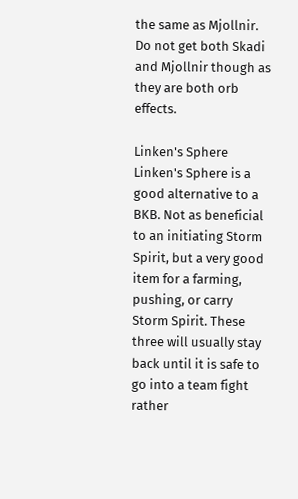the same as Mjollnir. Do not get both Skadi and Mjollnir though as they are both orb effects.

Linken's Sphere
Linken's Sphere is a good alternative to a BKB. Not as beneficial to an initiating Storm Spirit, but a very good item for a farming, pushing, or carry Storm Spirit. These three will usually stay back until it is safe to go into a team fight rather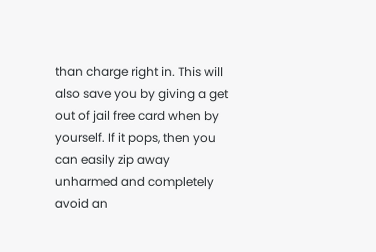than charge right in. This will also save you by giving a get out of jail free card when by yourself. If it pops, then you can easily zip away unharmed and completely avoid an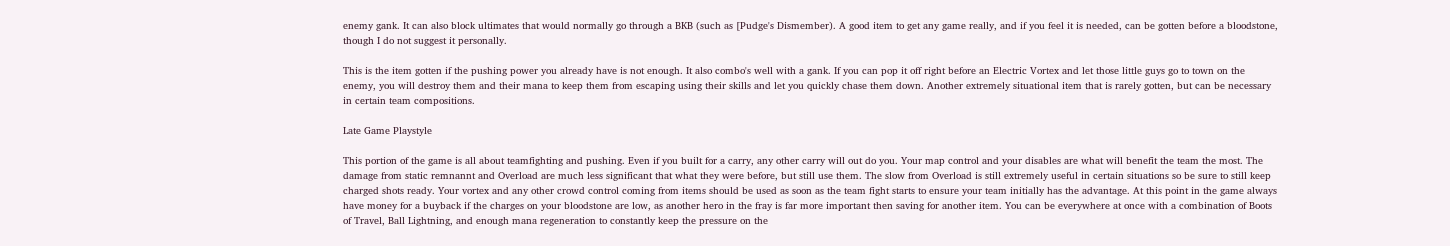enemy gank. It can also block ultimates that would normally go through a BKB (such as [Pudge's Dismember). A good item to get any game really, and if you feel it is needed, can be gotten before a bloodstone, though I do not suggest it personally.

This is the item gotten if the pushing power you already have is not enough. It also combo's well with a gank. If you can pop it off right before an Electric Vortex and let those little guys go to town on the enemy, you will destroy them and their mana to keep them from escaping using their skills and let you quickly chase them down. Another extremely situational item that is rarely gotten, but can be necessary in certain team compositions.

Late Game Playstyle

This portion of the game is all about teamfighting and pushing. Even if you built for a carry, any other carry will out do you. Your map control and your disables are what will benefit the team the most. The damage from static remnannt and Overload are much less significant that what they were before, but still use them. The slow from Overload is still extremely useful in certain situations so be sure to still keep charged shots ready. Your vortex and any other crowd control coming from items should be used as soon as the team fight starts to ensure your team initially has the advantage. At this point in the game always have money for a buyback if the charges on your bloodstone are low, as another hero in the fray is far more important then saving for another item. You can be everywhere at once with a combination of Boots of Travel, Ball Lightning, and enough mana regeneration to constantly keep the pressure on the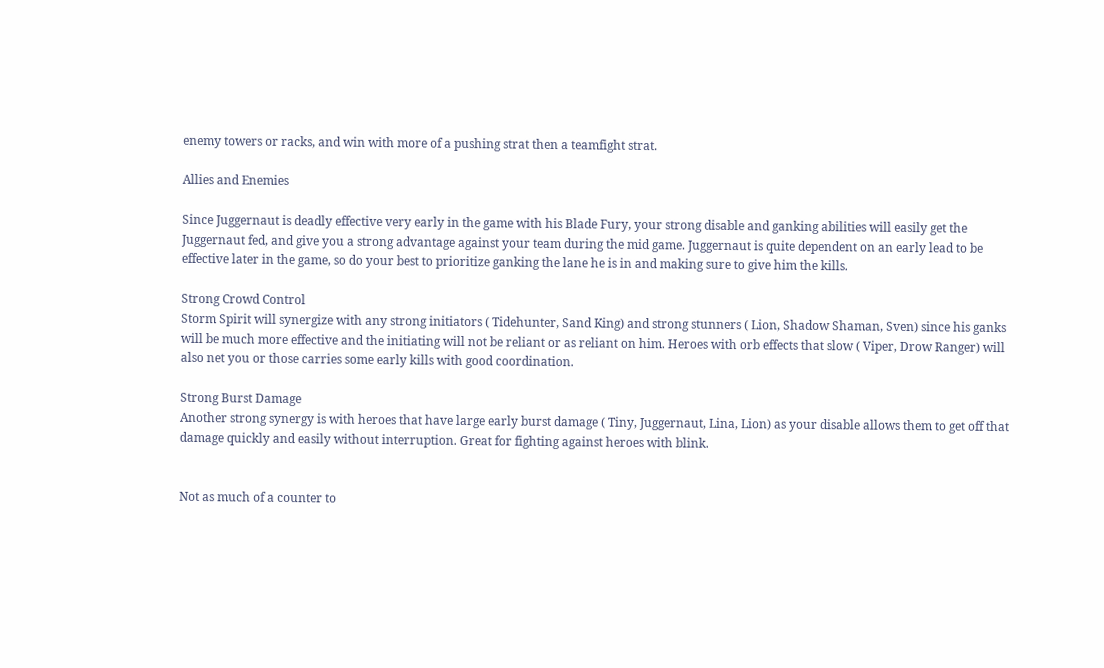enemy towers or racks, and win with more of a pushing strat then a teamfight strat.

Allies and Enemies

Since Juggernaut is deadly effective very early in the game with his Blade Fury, your strong disable and ganking abilities will easily get the Juggernaut fed, and give you a strong advantage against your team during the mid game. Juggernaut is quite dependent on an early lead to be effective later in the game, so do your best to prioritize ganking the lane he is in and making sure to give him the kills.

Strong Crowd Control
Storm Spirit will synergize with any strong initiators ( Tidehunter, Sand King) and strong stunners ( Lion, Shadow Shaman, Sven) since his ganks will be much more effective and the initiating will not be reliant or as reliant on him. Heroes with orb effects that slow ( Viper, Drow Ranger) will also net you or those carries some early kills with good coordination.

Strong Burst Damage
Another strong synergy is with heroes that have large early burst damage ( Tiny, Juggernaut, Lina, Lion) as your disable allows them to get off that damage quickly and easily without interruption. Great for fighting against heroes with blink.


Not as much of a counter to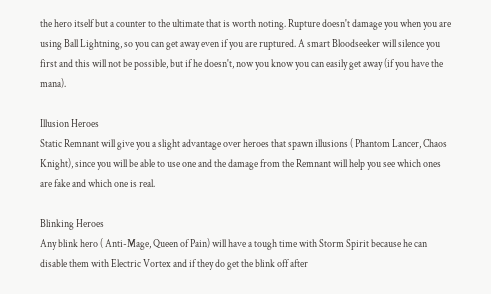the hero itself but a counter to the ultimate that is worth noting. Rupture doesn't damage you when you are using Ball Lightning, so you can get away even if you are ruptured. A smart Bloodseeker will silence you first and this will not be possible, but if he doesn't, now you know you can easily get away (if you have the mana).

Illusion Heroes
Static Remnant will give you a slight advantage over heroes that spawn illusions ( Phantom Lancer, Chaos Knight), since you will be able to use one and the damage from the Remnant will help you see which ones are fake and which one is real.

Blinking Heroes
Any blink hero ( Anti-Mage, Queen of Pain) will have a tough time with Storm Spirit because he can disable them with Electric Vortex and if they do get the blink off after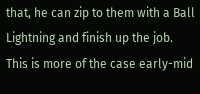that, he can zip to them with a Ball Lightning and finish up the job. This is more of the case early-mid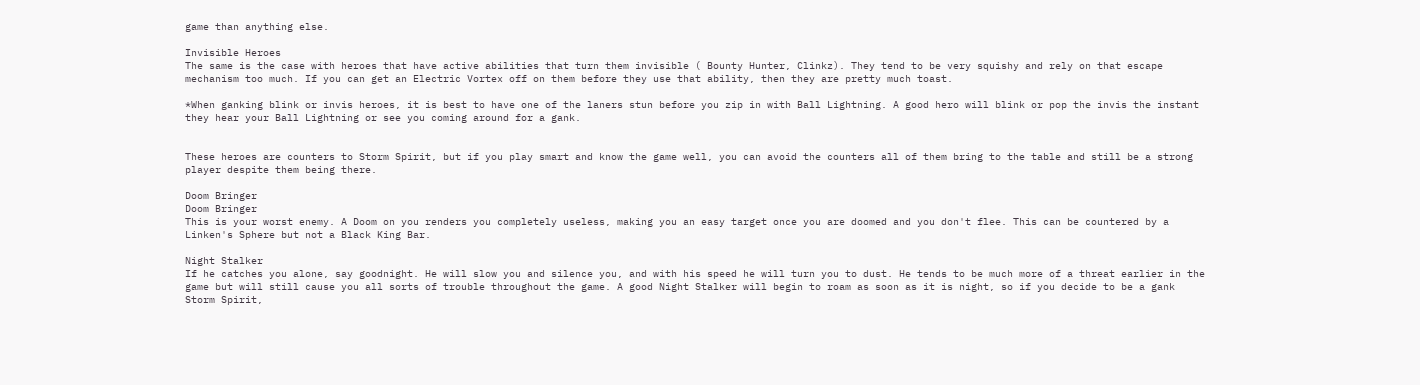game than anything else.

Invisible Heroes
The same is the case with heroes that have active abilities that turn them invisible ( Bounty Hunter, Clinkz). They tend to be very squishy and rely on that escape mechanism too much. If you can get an Electric Vortex off on them before they use that ability, then they are pretty much toast.

*When ganking blink or invis heroes, it is best to have one of the laners stun before you zip in with Ball Lightning. A good hero will blink or pop the invis the instant they hear your Ball Lightning or see you coming around for a gank.


These heroes are counters to Storm Spirit, but if you play smart and know the game well, you can avoid the counters all of them bring to the table and still be a strong player despite them being there.

Doom Bringer
Doom Bringer
This is your worst enemy. A Doom on you renders you completely useless, making you an easy target once you are doomed and you don't flee. This can be countered by a Linken's Sphere but not a Black King Bar.

Night Stalker
If he catches you alone, say goodnight. He will slow you and silence you, and with his speed he will turn you to dust. He tends to be much more of a threat earlier in the game but will still cause you all sorts of trouble throughout the game. A good Night Stalker will begin to roam as soon as it is night, so if you decide to be a gank Storm Spirit,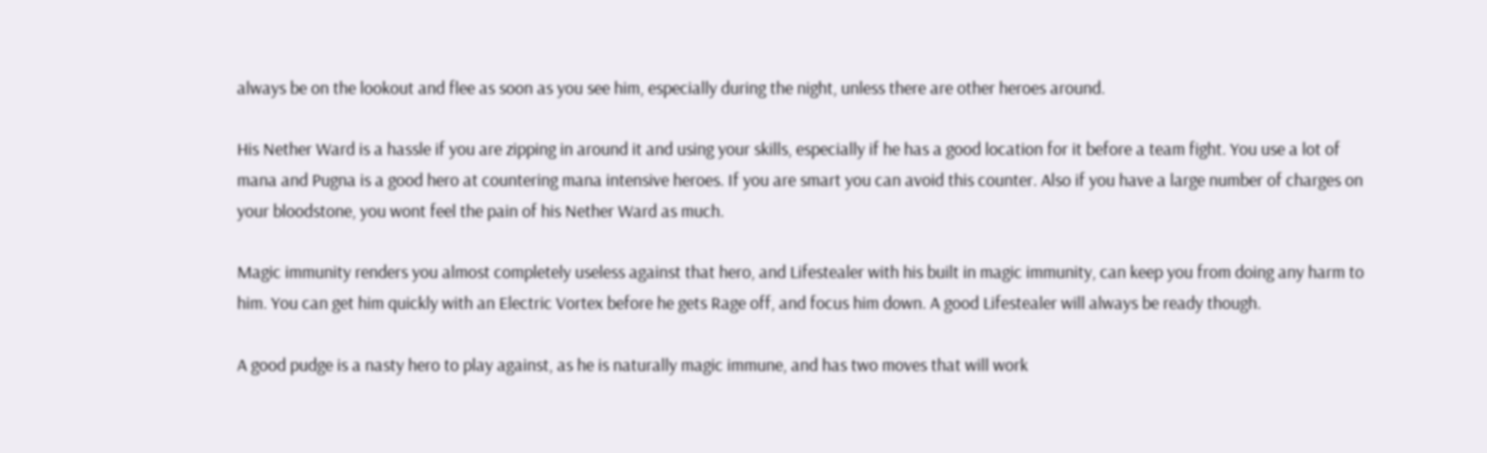always be on the lookout and flee as soon as you see him, especially during the night, unless there are other heroes around.

His Nether Ward is a hassle if you are zipping in around it and using your skills, especially if he has a good location for it before a team fight. You use a lot of mana and Pugna is a good hero at countering mana intensive heroes. If you are smart you can avoid this counter. Also if you have a large number of charges on your bloodstone, you wont feel the pain of his Nether Ward as much.

Magic immunity renders you almost completely useless against that hero, and Lifestealer with his built in magic immunity, can keep you from doing any harm to him. You can get him quickly with an Electric Vortex before he gets Rage off, and focus him down. A good Lifestealer will always be ready though.

A good pudge is a nasty hero to play against, as he is naturally magic immune, and has two moves that will work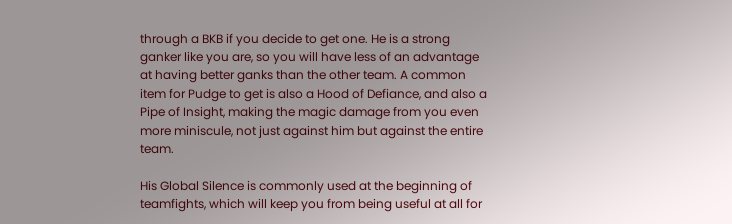through a BKB if you decide to get one. He is a strong ganker like you are, so you will have less of an advantage at having better ganks than the other team. A common item for Pudge to get is also a Hood of Defiance, and also a Pipe of Insight, making the magic damage from you even more miniscule, not just against him but against the entire team.

His Global Silence is commonly used at the beginning of teamfights, which will keep you from being useful at all for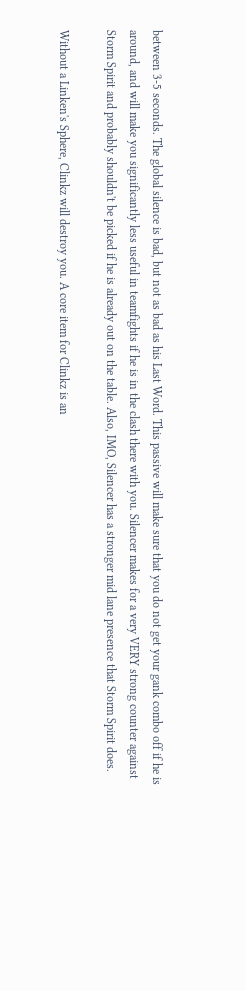between 3-5 seconds. The global silence is bad, but not as bad as his Last Word. This passive will make sure that you do not get your gank combo off if he is around, and will make you significantly less useful in teamfights if he is in the clash there with you. Silencer makes for a very VERY strong counter against Storm Spirit and probably shouldn't be picked if he is already out on the table. Also, IMO, Silencer has a stronger mid lane presence that Storm Spirit does.

Without a Linken's Sphere, Clinkz will destroy you. A core item for Clinkz is an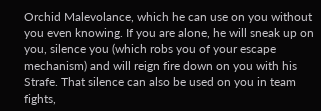Orchid Malevolance, which he can use on you without you even knowing. If you are alone, he will sneak up on you, silence you (which robs you of your escape mechanism) and will reign fire down on you with his Strafe. That silence can also be used on you in team fights,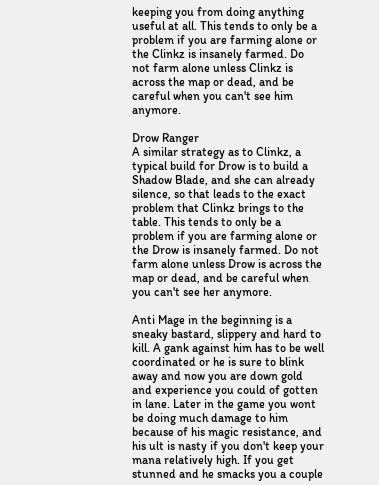keeping you from doing anything useful at all. This tends to only be a problem if you are farming alone or the Clinkz is insanely farmed. Do not farm alone unless Clinkz is across the map or dead, and be careful when you can't see him anymore.

Drow Ranger
A similar strategy as to Clinkz, a typical build for Drow is to build a Shadow Blade, and she can already silence, so that leads to the exact problem that Clinkz brings to the table. This tends to only be a problem if you are farming alone or the Drow is insanely farmed. Do not farm alone unless Drow is across the map or dead, and be careful when you can't see her anymore.

Anti Mage in the beginning is a sneaky bastard, slippery and hard to kill. A gank against him has to be well coordinated or he is sure to blink away and now you are down gold and experience you could of gotten in lane. Later in the game you wont be doing much damage to him because of his magic resistance, and his ult is nasty if you don't keep your mana relatively high. If you get stunned and he smacks you a couple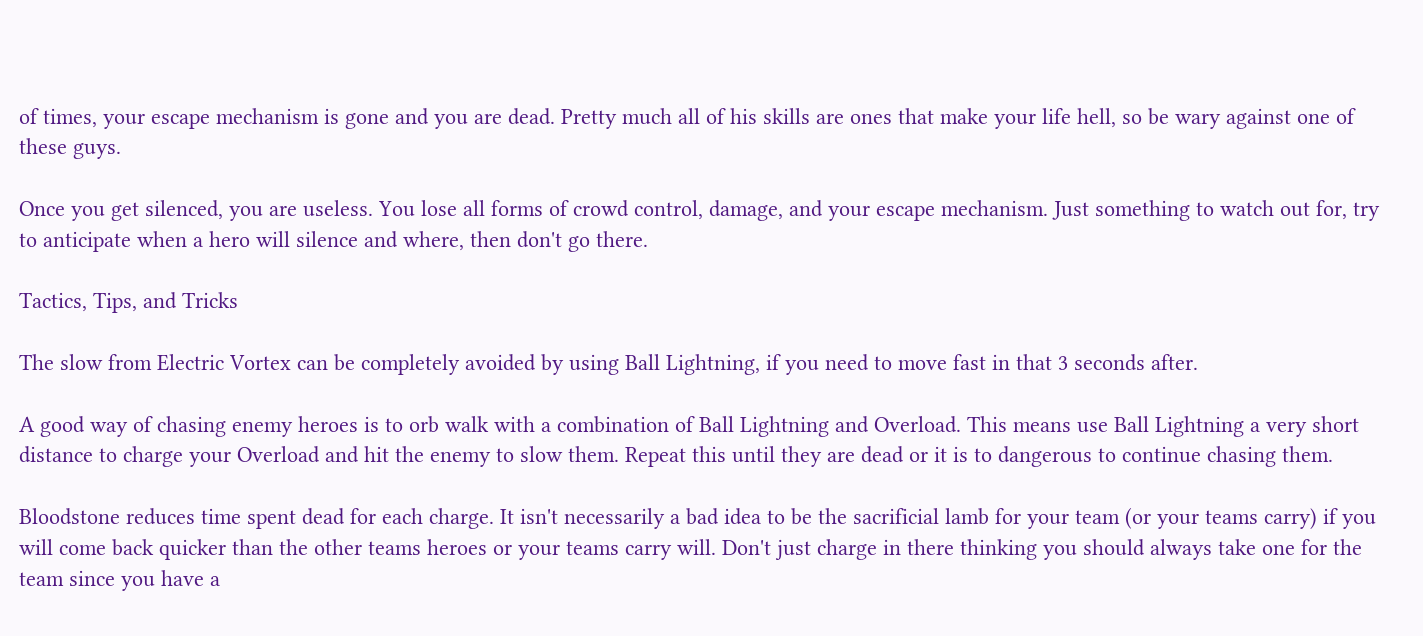of times, your escape mechanism is gone and you are dead. Pretty much all of his skills are ones that make your life hell, so be wary against one of these guys.

Once you get silenced, you are useless. You lose all forms of crowd control, damage, and your escape mechanism. Just something to watch out for, try to anticipate when a hero will silence and where, then don't go there.

Tactics, Tips, and Tricks

The slow from Electric Vortex can be completely avoided by using Ball Lightning, if you need to move fast in that 3 seconds after.

A good way of chasing enemy heroes is to orb walk with a combination of Ball Lightning and Overload. This means use Ball Lightning a very short distance to charge your Overload and hit the enemy to slow them. Repeat this until they are dead or it is to dangerous to continue chasing them.

Bloodstone reduces time spent dead for each charge. It isn't necessarily a bad idea to be the sacrificial lamb for your team (or your teams carry) if you will come back quicker than the other teams heroes or your teams carry will. Don't just charge in there thinking you should always take one for the team since you have a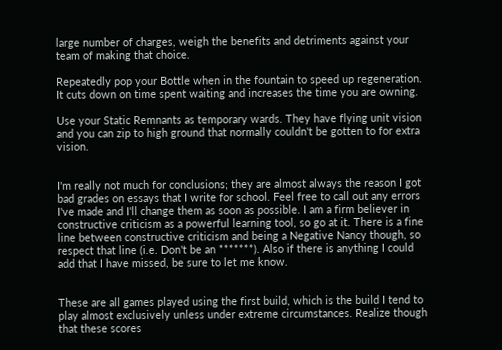large number of charges, weigh the benefits and detriments against your team of making that choice.

Repeatedly pop your Bottle when in the fountain to speed up regeneration. It cuts down on time spent waiting and increases the time you are owning.

Use your Static Remnants as temporary wards. They have flying unit vision and you can zip to high ground that normally couldn't be gotten to for extra vision.


I'm really not much for conclusions; they are almost always the reason I got bad grades on essays that I write for school. Feel free to call out any errors I've made and I'll change them as soon as possible. I am a firm believer in constructive criticism as a powerful learning tool, so go at it. There is a fine line between constructive criticism and being a Negative Nancy though, so respect that line (i.e. Don't be an *******). Also if there is anything I could add that I have missed, be sure to let me know.


These are all games played using the first build, which is the build I tend to play almost exclusively unless under extreme circumstances. Realize though that these scores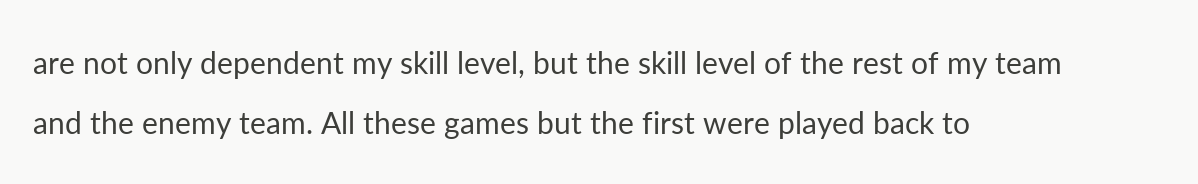are not only dependent my skill level, but the skill level of the rest of my team and the enemy team. All these games but the first were played back to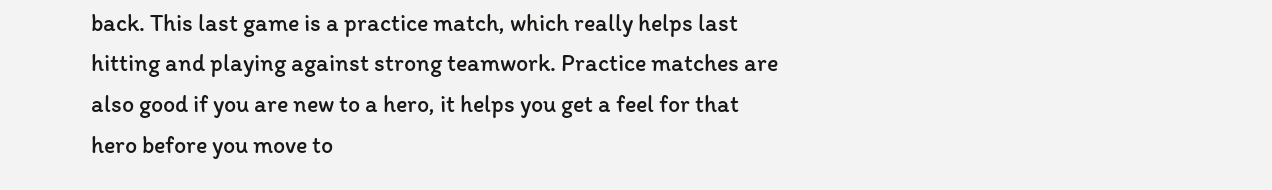back. This last game is a practice match, which really helps last hitting and playing against strong teamwork. Practice matches are also good if you are new to a hero, it helps you get a feel for that hero before you move to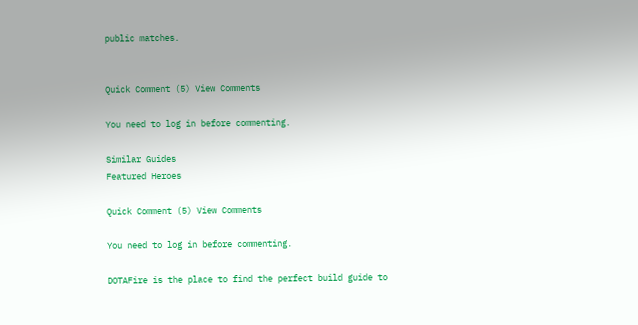public matches.


Quick Comment (5) View Comments

You need to log in before commenting.

Similar Guides
Featured Heroes

Quick Comment (5) View Comments

You need to log in before commenting.

DOTAFire is the place to find the perfect build guide to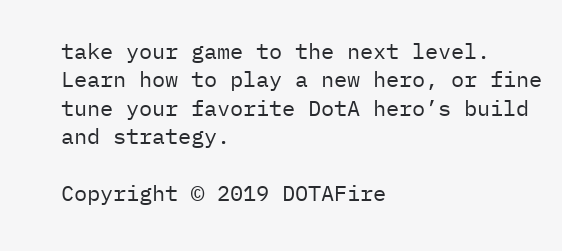take your game to the next level. Learn how to play a new hero, or fine tune your favorite DotA hero’s build and strategy.

Copyright © 2019 DOTAFire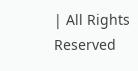| All Rights Reserved